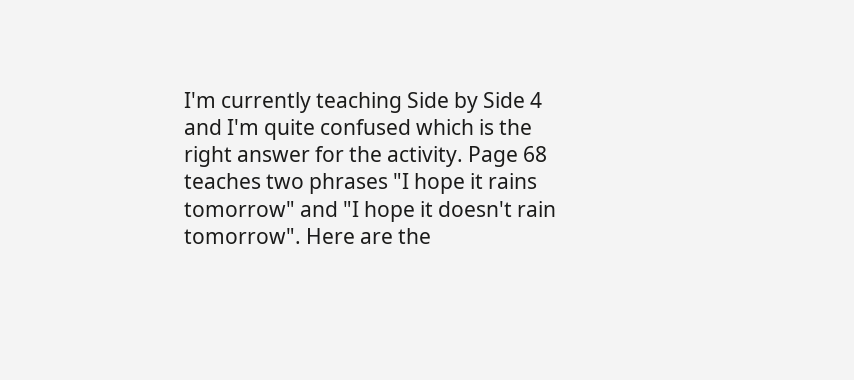I'm currently teaching Side by Side 4 and I'm quite confused which is the right answer for the activity. Page 68 teaches two phrases "I hope it rains tomorrow" and "I hope it doesn't rain tomorrow". Here are the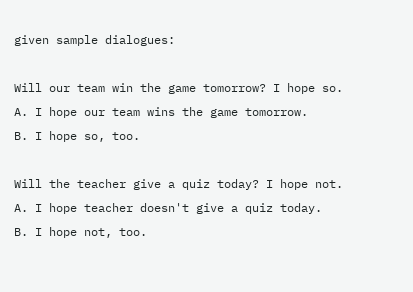given sample dialogues:

Will our team win the game tomorrow? I hope so.
A. I hope our team wins the game tomorrow.
B. I hope so, too.

Will the teacher give a quiz today? I hope not.
A. I hope teacher doesn't give a quiz today.
B. I hope not, too.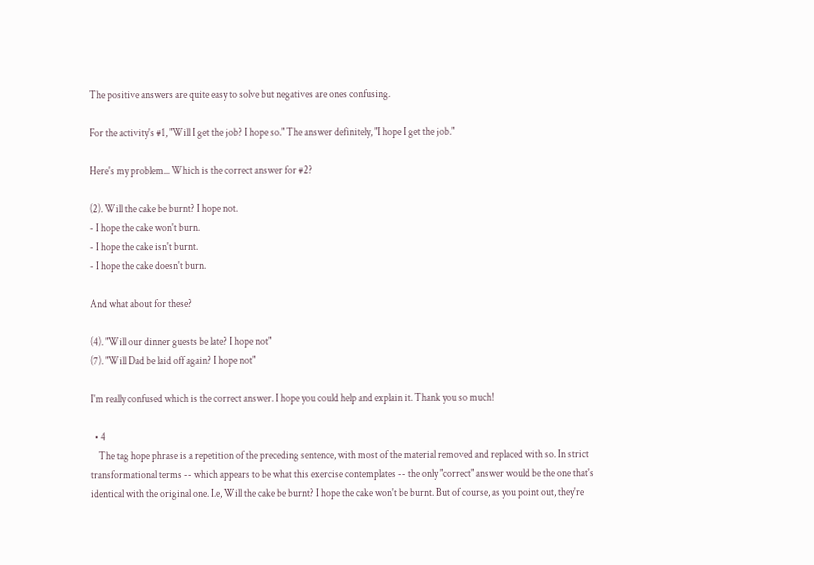The positive answers are quite easy to solve but negatives are ones confusing.

For the activity's #1, "Will I get the job? I hope so." The answer definitely, "I hope I get the job."

Here's my problem... Which is the correct answer for #2?

(2). Will the cake be burnt? I hope not.
- I hope the cake won't burn.
- I hope the cake isn't burnt.
- I hope the cake doesn't burn.

And what about for these?

(4). "Will our dinner guests be late? I hope not"
(7). "Will Dad be laid off again? I hope not"

I'm really confused which is the correct answer. I hope you could help and explain it. Thank you so much!

  • 4
    The tag hope phrase is a repetition of the preceding sentence, with most of the material removed and replaced with so. In strict transformational terms -- which appears to be what this exercise contemplates -- the only "correct" answer would be the one that's identical with the original one. I.e, Will the cake be burnt? I hope the cake won't be burnt. But of course, as you point out, they're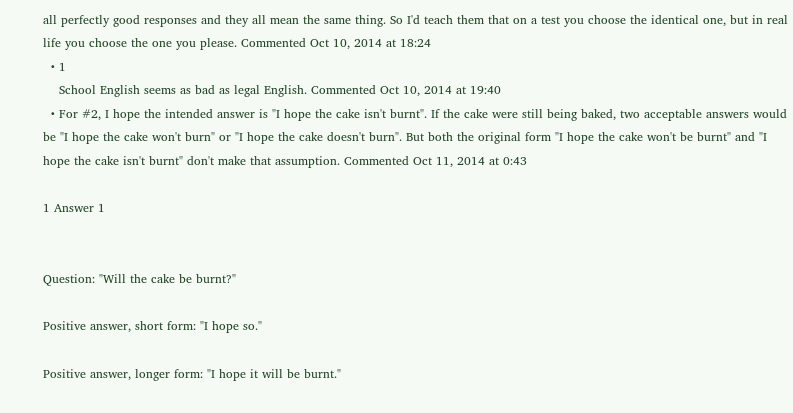all perfectly good responses and they all mean the same thing. So I'd teach them that on a test you choose the identical one, but in real life you choose the one you please. Commented Oct 10, 2014 at 18:24
  • 1
    School English seems as bad as legal English. Commented Oct 10, 2014 at 19:40
  • For #2, I hope the intended answer is "I hope the cake isn't burnt". If the cake were still being baked, two acceptable answers would be "I hope the cake won't burn" or "I hope the cake doesn't burn". But both the original form "I hope the cake won't be burnt" and "I hope the cake isn't burnt" don't make that assumption. Commented Oct 11, 2014 at 0:43

1 Answer 1


Question: "Will the cake be burnt?"

Positive answer, short form: "I hope so."

Positive answer, longer form: "I hope it will be burnt."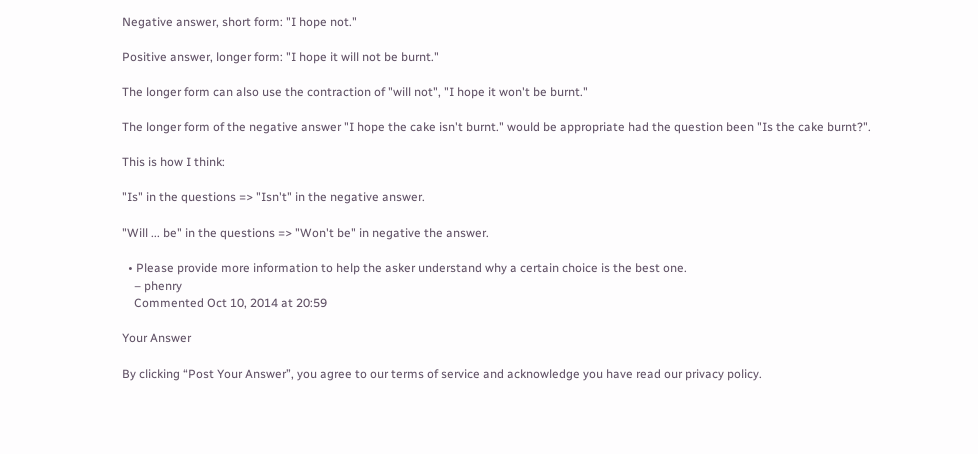Negative answer, short form: "I hope not."

Positive answer, longer form: "I hope it will not be burnt."

The longer form can also use the contraction of "will not", "I hope it won't be burnt."

The longer form of the negative answer "I hope the cake isn't burnt." would be appropriate had the question been "Is the cake burnt?".

This is how I think:

"Is" in the questions => "Isn't" in the negative answer.

"Will ... be" in the questions => "Won't be" in negative the answer.

  • Please provide more information to help the asker understand why a certain choice is the best one.
    – phenry
    Commented Oct 10, 2014 at 20:59

Your Answer

By clicking “Post Your Answer”, you agree to our terms of service and acknowledge you have read our privacy policy.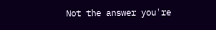Not the answer you're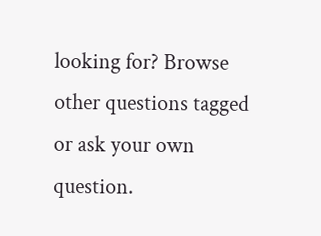looking for? Browse other questions tagged or ask your own question.